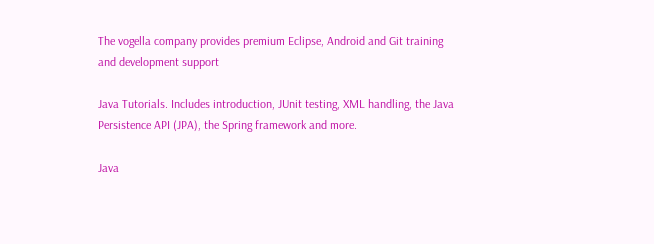The vogella company provides premium Eclipse, Android and Git training and development support

Java Tutorials. Includes introduction, JUnit testing, XML handling, the Java Persistence API (JPA), the Spring framework and more.

Java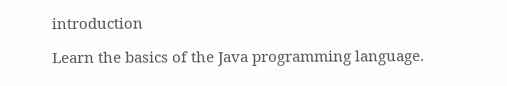introduction

Learn the basics of the Java programming language.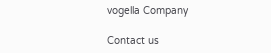vogella Company

Contact us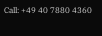Call: +49 40 7880 4360